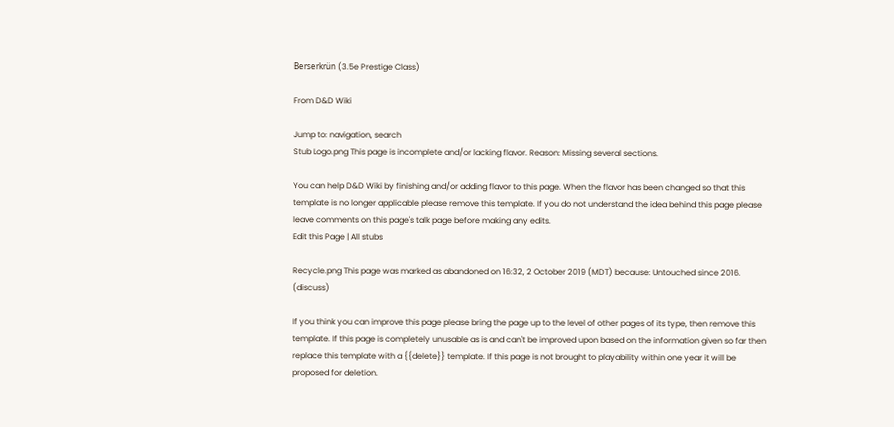Berserkrün (3.5e Prestige Class)

From D&D Wiki

Jump to: navigation, search
Stub Logo.png This page is incomplete and/or lacking flavor. Reason: Missing several sections.

You can help D&D Wiki by finishing and/or adding flavor to this page. When the flavor has been changed so that this template is no longer applicable please remove this template. If you do not understand the idea behind this page please leave comments on this page's talk page before making any edits.
Edit this Page | All stubs

Recycle.png This page was marked as abandoned on 16:32, 2 October 2019 (MDT) because: Untouched since 2016. (discuss)

If you think you can improve this page please bring the page up to the level of other pages of its type, then remove this template. If this page is completely unusable as is and can't be improved upon based on the information given so far then replace this template with a {{delete}} template. If this page is not brought to playability within one year it will be proposed for deletion.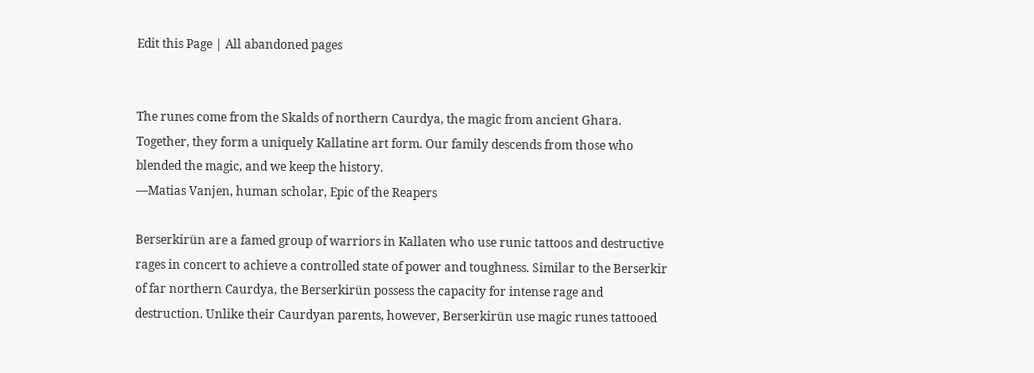Edit this Page | All abandoned pages


The runes come from the Skalds of northern Caurdya, the magic from ancient Ghara. Together, they form a uniquely Kallatine art form. Our family descends from those who blended the magic, and we keep the history.
—Matias Vanjen, human scholar, Epic of the Reapers

Berserkirün are a famed group of warriors in Kallaten who use runic tattoos and destructive rages in concert to achieve a controlled state of power and toughness. Similar to the Berserkir of far northern Caurdya, the Berserkirün possess the capacity for intense rage and destruction. Unlike their Caurdyan parents, however, Berserkirün use magic runes tattooed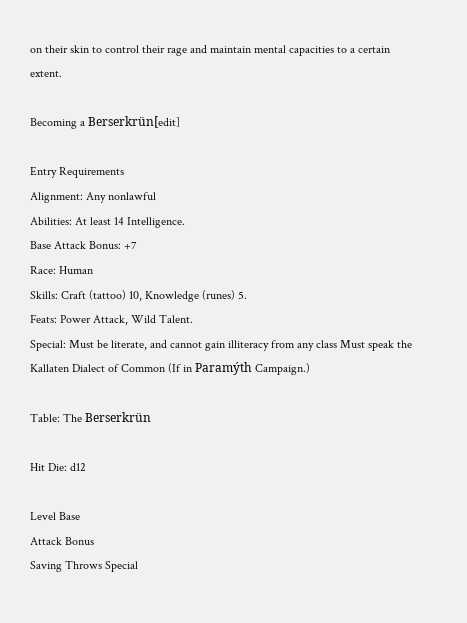on their skin to control their rage and maintain mental capacities to a certain extent.

Becoming a Berserkrün[edit]

Entry Requirements
Alignment: Any nonlawful
Abilities: At least 14 Intelligence.
Base Attack Bonus: +7
Race: Human
Skills: Craft (tattoo) 10, Knowledge (runes) 5.
Feats: Power Attack, Wild Talent.
Special: Must be literate, and cannot gain illiteracy from any class Must speak the Kallaten Dialect of Common (If in Paramýth Campaign.)

Table: The Berserkrün

Hit Die: d12

Level Base
Attack Bonus
Saving Throws Special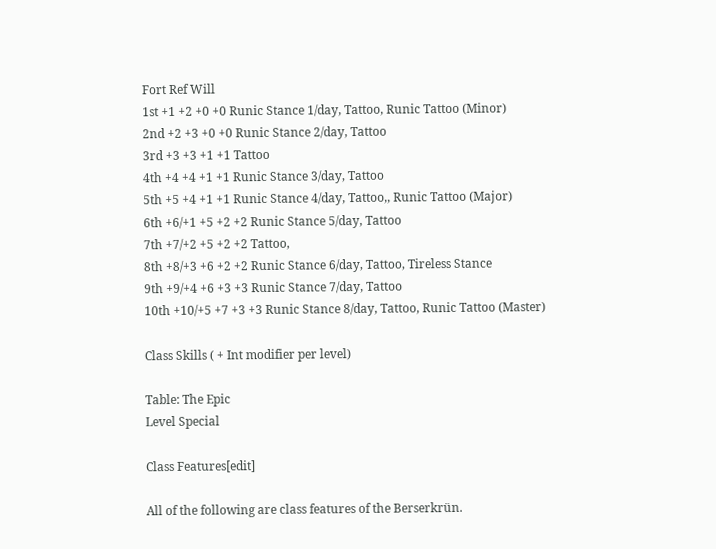Fort Ref Will
1st +1 +2 +0 +0 Runic Stance 1/day, Tattoo, Runic Tattoo (Minor)
2nd +2 +3 +0 +0 Runic Stance 2/day, Tattoo
3rd +3 +3 +1 +1 Tattoo
4th +4 +4 +1 +1 Runic Stance 3/day, Tattoo
5th +5 +4 +1 +1 Runic Stance 4/day, Tattoo,, Runic Tattoo (Major)
6th +6/+1 +5 +2 +2 Runic Stance 5/day, Tattoo
7th +7/+2 +5 +2 +2 Tattoo,
8th +8/+3 +6 +2 +2 Runic Stance 6/day, Tattoo, Tireless Stance
9th +9/+4 +6 +3 +3 Runic Stance 7/day, Tattoo
10th +10/+5 +7 +3 +3 Runic Stance 8/day, Tattoo, Runic Tattoo (Master)

Class Skills ( + Int modifier per level)

Table: The Epic
Level Special

Class Features[edit]

All of the following are class features of the Berserkrün.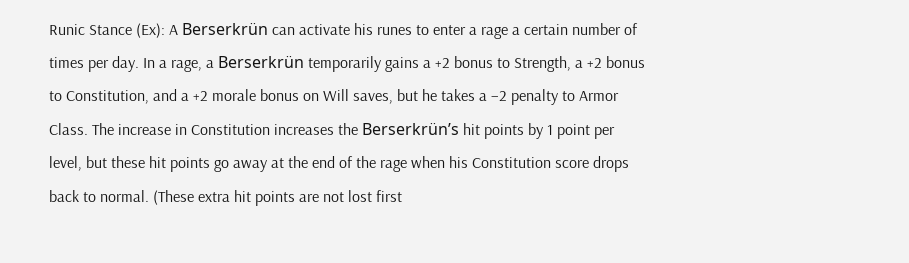Runic Stance (Ex): A Berserkrün can activate his runes to enter a rage a certain number of times per day. In a rage, a Berserkrün temporarily gains a +2 bonus to Strength, a +2 bonus to Constitution, and a +2 morale bonus on Will saves, but he takes a –2 penalty to Armor Class. The increase in Constitution increases the Berserkrün’s hit points by 1 point per level, but these hit points go away at the end of the rage when his Constitution score drops back to normal. (These extra hit points are not lost first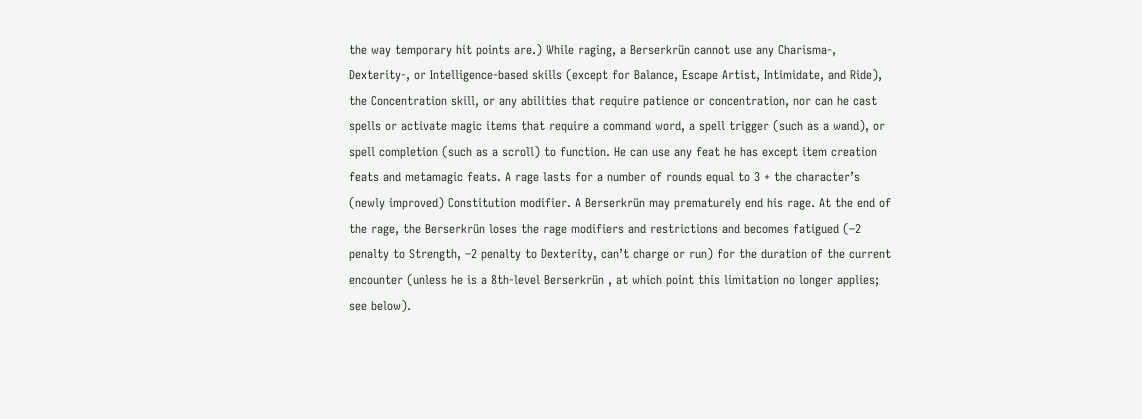the way temporary hit points are.) While raging, a Berserkrün cannot use any Charisma-, Dexterity-, or Intelligence-based skills (except for Balance, Escape Artist, Intimidate, and Ride), the Concentration skill, or any abilities that require patience or concentration, nor can he cast spells or activate magic items that require a command word, a spell trigger (such as a wand), or spell completion (such as a scroll) to function. He can use any feat he has except item creation feats and metamagic feats. A rage lasts for a number of rounds equal to 3 + the character’s (newly improved) Constitution modifier. A Berserkrün may prematurely end his rage. At the end of the rage, the Berserkrün loses the rage modifiers and restrictions and becomes fatigued (–2 penalty to Strength, –2 penalty to Dexterity, can’t charge or run) for the duration of the current encounter (unless he is a 8th-level Berserkrün , at which point this limitation no longer applies; see below).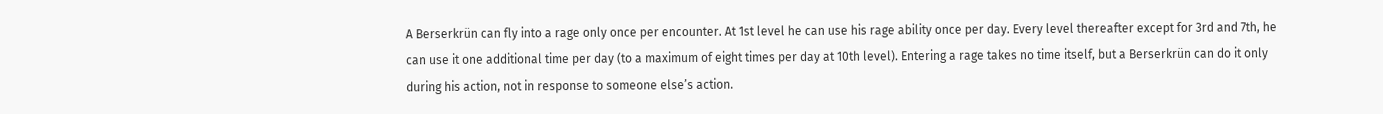A Berserkrün can fly into a rage only once per encounter. At 1st level he can use his rage ability once per day. Every level thereafter except for 3rd and 7th, he can use it one additional time per day (to a maximum of eight times per day at 10th level). Entering a rage takes no time itself, but a Berserkrün can do it only during his action, not in response to someone else’s action.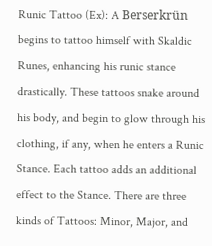Runic Tattoo (Ex): A Berserkrün begins to tattoo himself with Skaldic Runes, enhancing his runic stance drastically. These tattoos snake around his body, and begin to glow through his clothing, if any, when he enters a Runic Stance. Each tattoo adds an additional effect to the Stance. There are three kinds of Tattoos: Minor, Major, and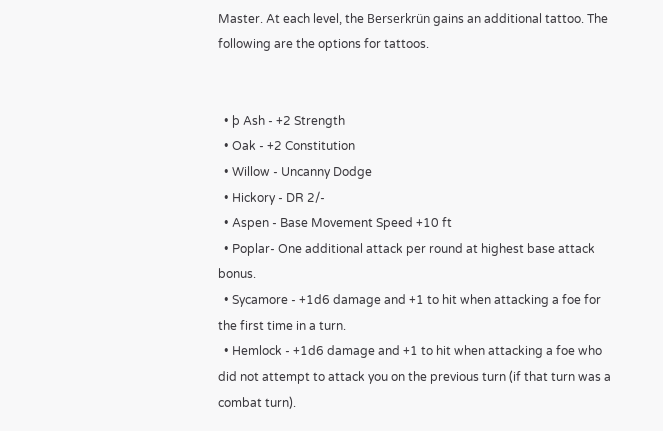Master. At each level, the Berserkrün gains an additional tattoo. The following are the options for tattoos.


  • þ Ash - +2 Strength
  • Oak - +2 Constitution
  • Willow - Uncanny Dodge
  • Hickory - DR 2/-
  • Aspen - Base Movement Speed +10 ft
  • Poplar- One additional attack per round at highest base attack bonus.
  • Sycamore - +1d6 damage and +1 to hit when attacking a foe for the first time in a turn.
  • Hemlock - +1d6 damage and +1 to hit when attacking a foe who did not attempt to attack you on the previous turn (if that turn was a combat turn).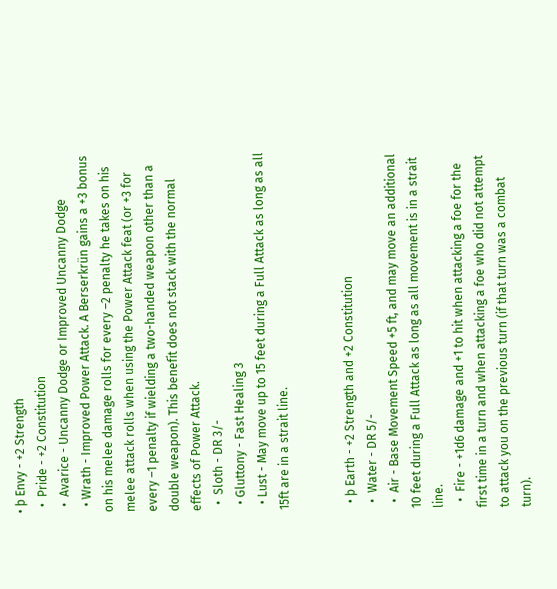• þ Envy - +2 Strength
  •  Pride - +2 Constitution
  •  Avarice - Uncanny Dodge or Improved Uncanny Dodge
  • Wrath - Improved Power Attack. A Berserkrün gains a +3 bonus on his melee damage rolls for every –2 penalty he takes on his melee attack rolls when using the Power Attack feat (or +3 for every –1 penalty if wielding a two-handed weapon other than a double weapon). This benefit does not stack with the normal effects of Power Attack.
  •  Sloth - DR 3/-
  • Gluttony - Fast Healing 3
  • Lust - May move up to 15 feet during a Full Attack as long as all 15ft are in a strait line.


  • þ Earth - +2 Strength and +2 Constitution
  •  Water - DR 5/-
  •  Air - Base Movement Speed +5 ft, and may move an additional 10 feet during a Full Attack as long as all movement is in a strait line.
  •  Fire - +1d6 damage and +1 to hit when attacking a foe for the first time in a turn and when attacking a foe who did not attempt to attack you on the previous turn (if that turn was a combat turn).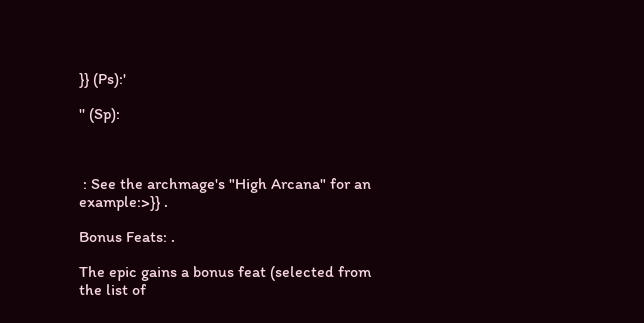}} (Ps):'

'' (Sp):



 : See the archmage's "High Arcana" for an example:>}} .

Bonus Feats: .

The epic gains a bonus feat (selected from the list of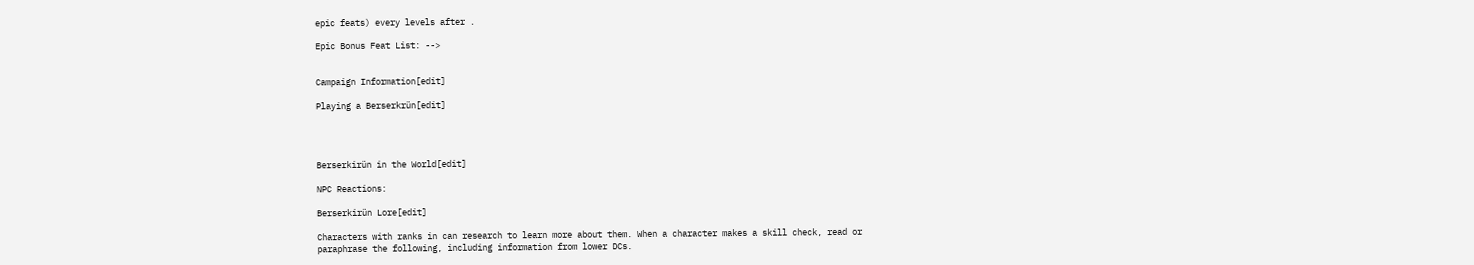epic feats) every levels after .

Epic Bonus Feat List: -->


Campaign Information[edit]

Playing a Berserkrün[edit]




Berserkirün in the World[edit]

NPC Reactions:

Berserkirün Lore[edit]

Characters with ranks in can research to learn more about them. When a character makes a skill check, read or paraphrase the following, including information from lower DCs.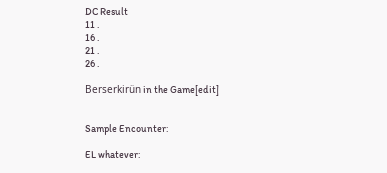DC Result
11 .
16 .
21 .
26 .

Berserkirün in the Game[edit]


Sample Encounter:

EL whatever: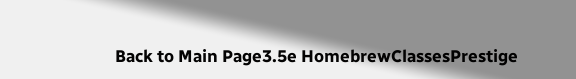Back to Main Page3.5e HomebrewClassesPrestige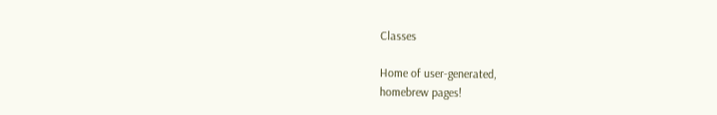Classes

Home of user-generated,
homebrew pages!